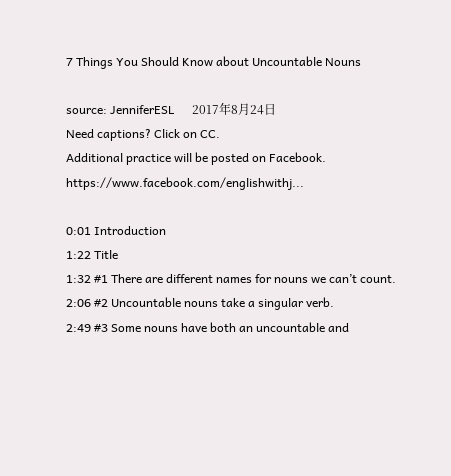7 Things You Should Know about Uncountable Nouns

source: JenniferESL      2017年8月24日
Need captions? Click on CC.
Additional practice will be posted on Facebook. https://www.facebook.com/englishwithj...

0:01 Introduction
1:22 Title
1:32 #1 There are different names for nouns we can’t count.
2:06 #2 Uncountable nouns take a singular verb.
2:49 #3 Some nouns have both an uncountable and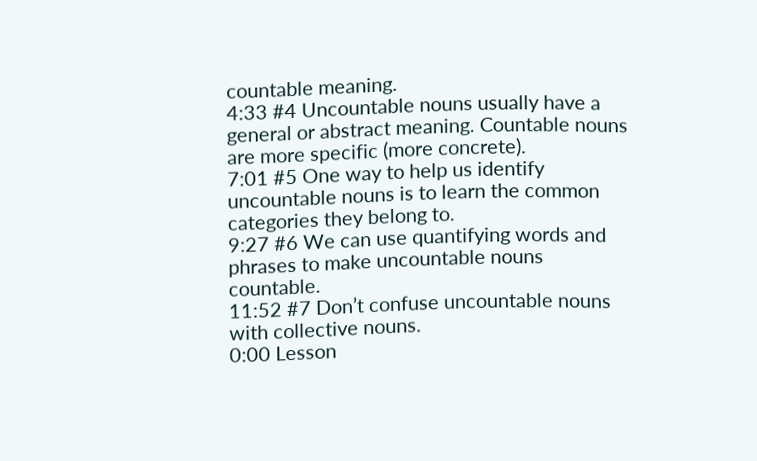countable meaning.
4:33 #4 Uncountable nouns usually have a general or abstract meaning. Countable nouns are more specific (more concrete).
7:01 #5 One way to help us identify uncountable nouns is to learn the common categories they belong to.
9:27 #6 We can use quantifying words and phrases to make uncountable nouns countable.
11:52 #7 Don’t confuse uncountable nouns with collective nouns.
0:00 Lesson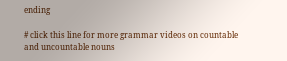ending

# click this line for more grammar videos on countable and uncountable nouns